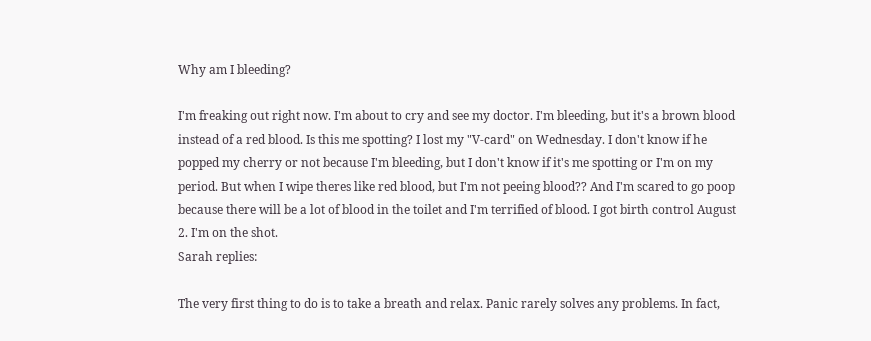Why am I bleeding?

I'm freaking out right now. I'm about to cry and see my doctor. I'm bleeding, but it's a brown blood instead of a red blood. Is this me spotting? I lost my "V-card" on Wednesday. I don't know if he popped my cherry or not because I'm bleeding, but I don't know if it's me spotting or I'm on my period. But when I wipe theres like red blood, but I'm not peeing blood?? And I'm scared to go poop because there will be a lot of blood in the toilet and I'm terrified of blood. I got birth control August 2. I'm on the shot.
Sarah replies:

The very first thing to do is to take a breath and relax. Panic rarely solves any problems. In fact,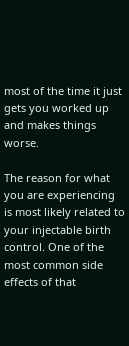most of the time it just gets you worked up and makes things worse.

The reason for what you are experiencing is most likely related to your injectable birth control. One of the most common side effects of that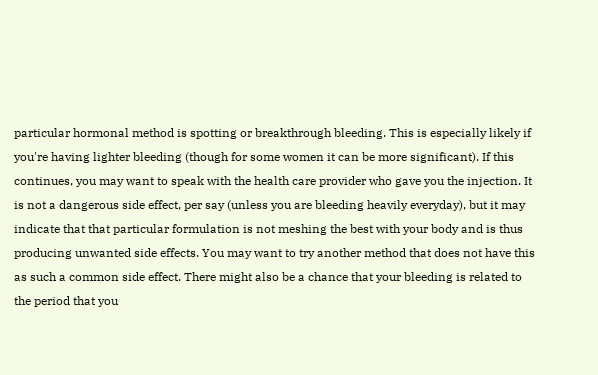particular hormonal method is spotting or breakthrough bleeding. This is especially likely if you're having lighter bleeding (though for some women it can be more significant). If this continues, you may want to speak with the health care provider who gave you the injection. It is not a dangerous side effect, per say (unless you are bleeding heavily everyday), but it may indicate that that particular formulation is not meshing the best with your body and is thus producing unwanted side effects. You may want to try another method that does not have this as such a common side effect. There might also be a chance that your bleeding is related to the period that you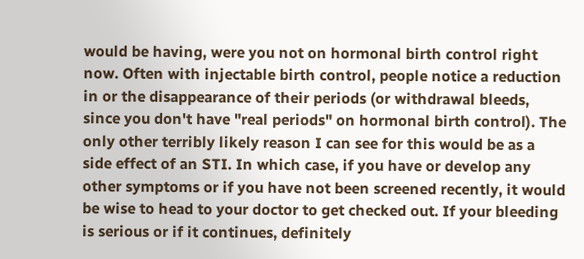would be having, were you not on hormonal birth control right now. Often with injectable birth control, people notice a reduction in or the disappearance of their periods (or withdrawal bleeds, since you don't have "real periods" on hormonal birth control). The only other terribly likely reason I can see for this would be as a side effect of an STI. In which case, if you have or develop any other symptoms or if you have not been screened recently, it would be wise to head to your doctor to get checked out. If your bleeding is serious or if it continues, definitely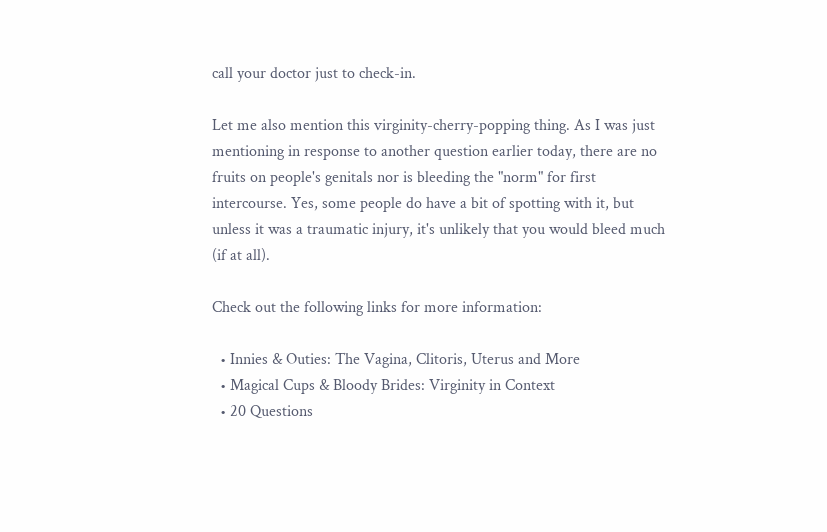call your doctor just to check-in.

Let me also mention this virginity-cherry-popping thing. As I was just mentioning in response to another question earlier today, there are no fruits on people's genitals nor is bleeding the "norm" for first intercourse. Yes, some people do have a bit of spotting with it, but unless it was a traumatic injury, it's unlikely that you would bleed much (if at all).

Check out the following links for more information:

  • Innies & Outies: The Vagina, Clitoris, Uterus and More
  • Magical Cups & Bloody Brides: Virginity in Context
  • 20 Questions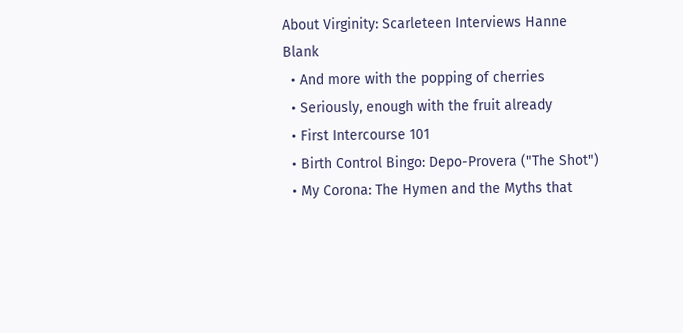About Virginity: Scarleteen Interviews Hanne Blank
  • And more with the popping of cherries
  • Seriously, enough with the fruit already
  • First Intercourse 101
  • Birth Control Bingo: Depo-Provera ("The Shot")
  • My Corona: The Hymen and the Myths that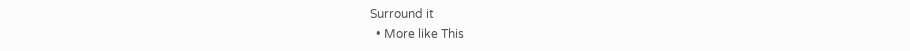Surround it
  • More like This